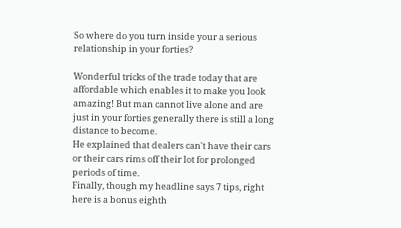So where do you turn inside your a serious relationship in your forties?

Wonderful tricks of the trade today that are affordable which enables it to make you look amazing! But man cannot live alone and are just in your forties generally there is still a long distance to become.
He explained that dealers can't have their cars or their cars rims off their lot for prolonged periods of time.
Finally, though my headline says 7 tips, right here is a bonus eighth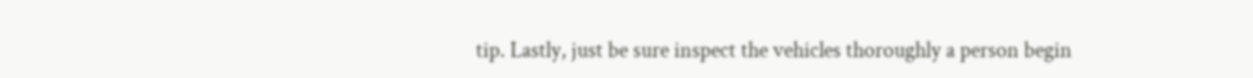tip. Lastly, just be sure inspect the vehicles thoroughly a person begin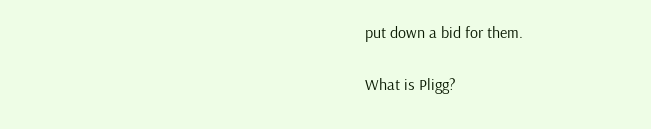put down a bid for them.

What is Pligg?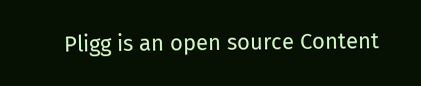Pligg is an open source Content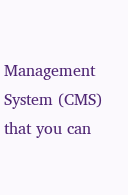Management System (CMS) that you can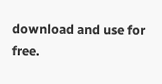download and use for free.